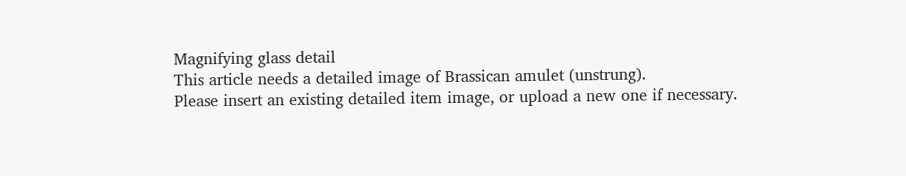Magnifying glass detail
This article needs a detailed image of Brassican amulet (unstrung).
Please insert an existing detailed item image, or upload a new one if necessary.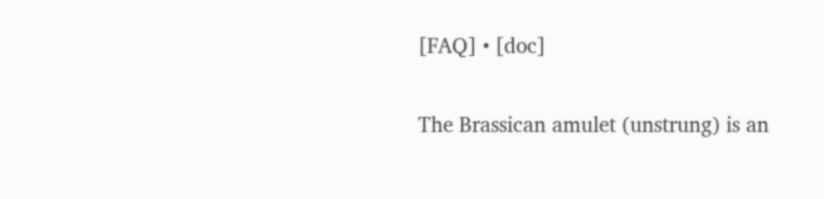[FAQ] • [doc]

The Brassican amulet (unstrung) is an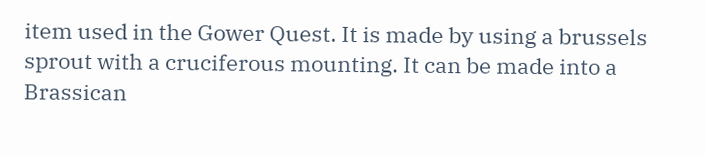item used in the Gower Quest. It is made by using a brussels sprout with a cruciferous mounting. It can be made into a Brassican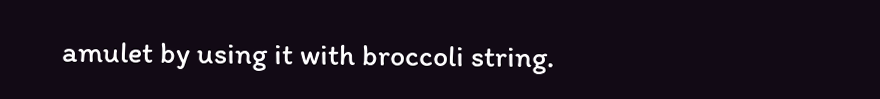amulet by using it with broccoli string.